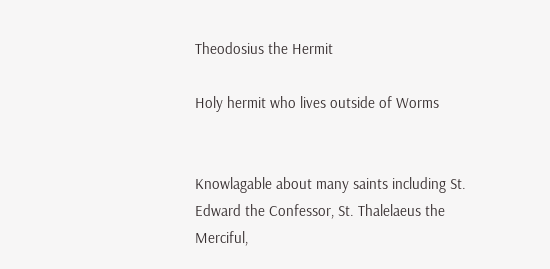Theodosius the Hermit

Holy hermit who lives outside of Worms


Knowlagable about many saints including St. Edward the Confessor, St. Thalelaeus the Merciful,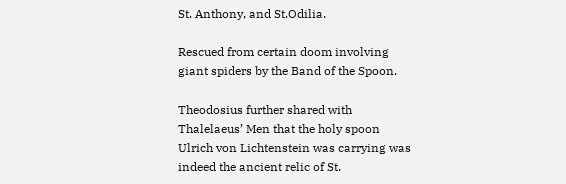St. Anthony, and St.Odilia.

Rescued from certain doom involving giant spiders by the Band of the Spoon.

Theodosius further shared with Thalelaeus’ Men that the holy spoon Ulrich von Lichtenstein was carrying was indeed the ancient relic of St.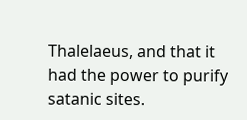Thalelaeus, and that it had the power to purify satanic sites.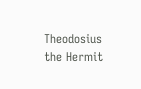Theodosius the Hermit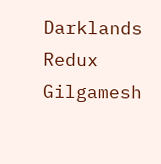Darklands Redux Gilgamesh